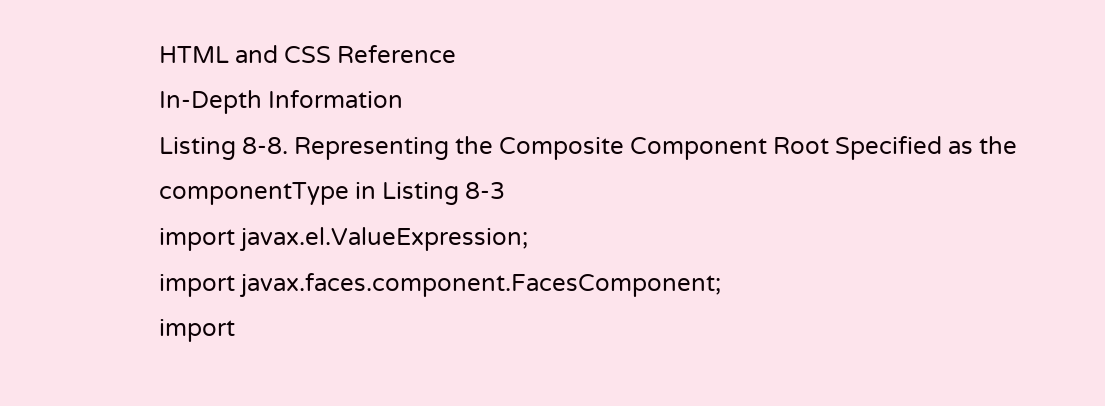HTML and CSS Reference
In-Depth Information
Listing 8-8. Representing the Composite Component Root Specified as the
componentType in Listing 8-3
import javax.el.ValueExpression;
import javax.faces.component.FacesComponent;
import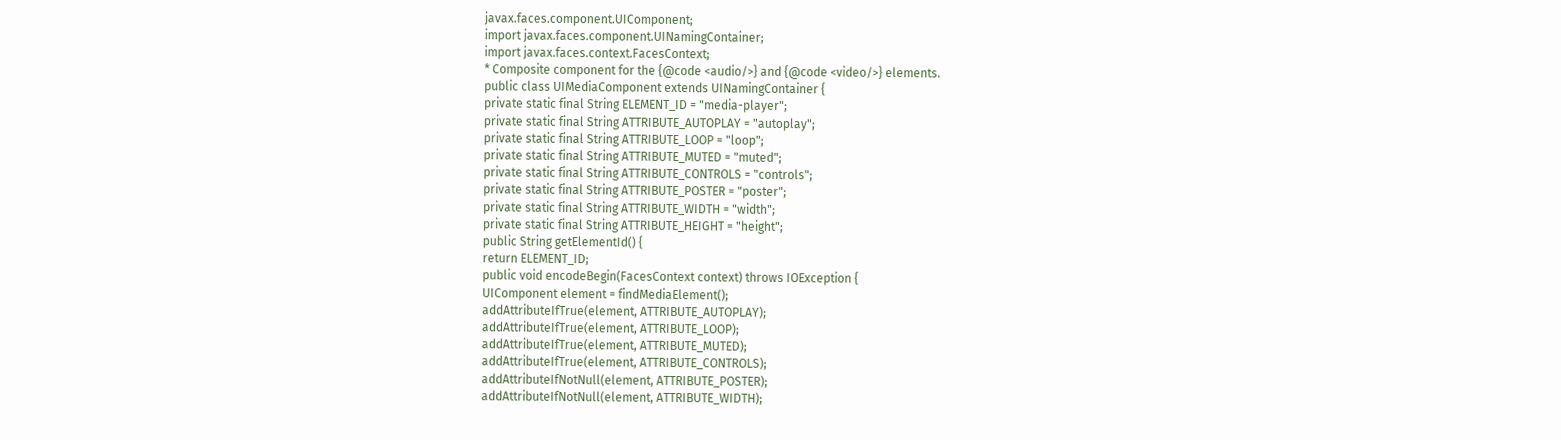javax.faces.component.UIComponent;
import javax.faces.component.UINamingContainer;
import javax.faces.context.FacesContext;
* Composite component for the {@code <audio/>} and {@code <video/>} elements.
public class UIMediaComponent extends UINamingContainer {
private static final String ELEMENT_ID = "media-player";
private static final String ATTRIBUTE_AUTOPLAY = "autoplay";
private static final String ATTRIBUTE_LOOP = "loop";
private static final String ATTRIBUTE_MUTED = "muted";
private static final String ATTRIBUTE_CONTROLS = "controls";
private static final String ATTRIBUTE_POSTER = "poster";
private static final String ATTRIBUTE_WIDTH = "width";
private static final String ATTRIBUTE_HEIGHT = "height";
public String getElementId() {
return ELEMENT_ID;
public void encodeBegin(FacesContext context) throws IOException {
UIComponent element = findMediaElement();
addAttributeIfTrue(element, ATTRIBUTE_AUTOPLAY);
addAttributeIfTrue(element, ATTRIBUTE_LOOP);
addAttributeIfTrue(element, ATTRIBUTE_MUTED);
addAttributeIfTrue(element, ATTRIBUTE_CONTROLS);
addAttributeIfNotNull(element, ATTRIBUTE_POSTER);
addAttributeIfNotNull(element, ATTRIBUTE_WIDTH);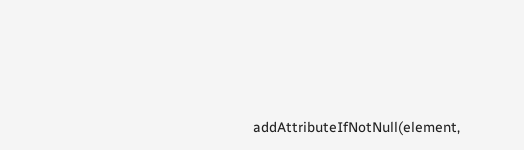addAttributeIfNotNull(element,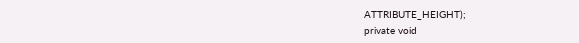ATTRIBUTE_HEIGHT);
private void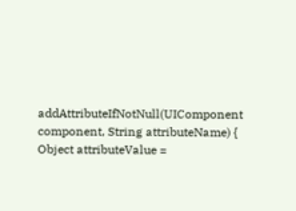addAttributeIfNotNull(UIComponent component, String attributeName) {
Object attributeValue =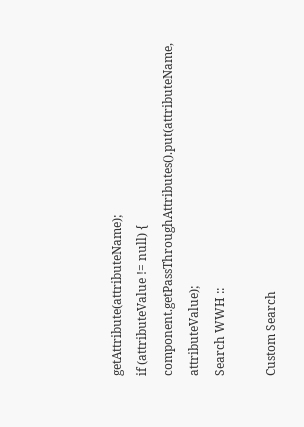getAttribute(attributeName);
if (attributeValue != null) {
component.getPassThroughAttributes().put(attributeName, attributeValue);
Search WWH ::

Custom Search